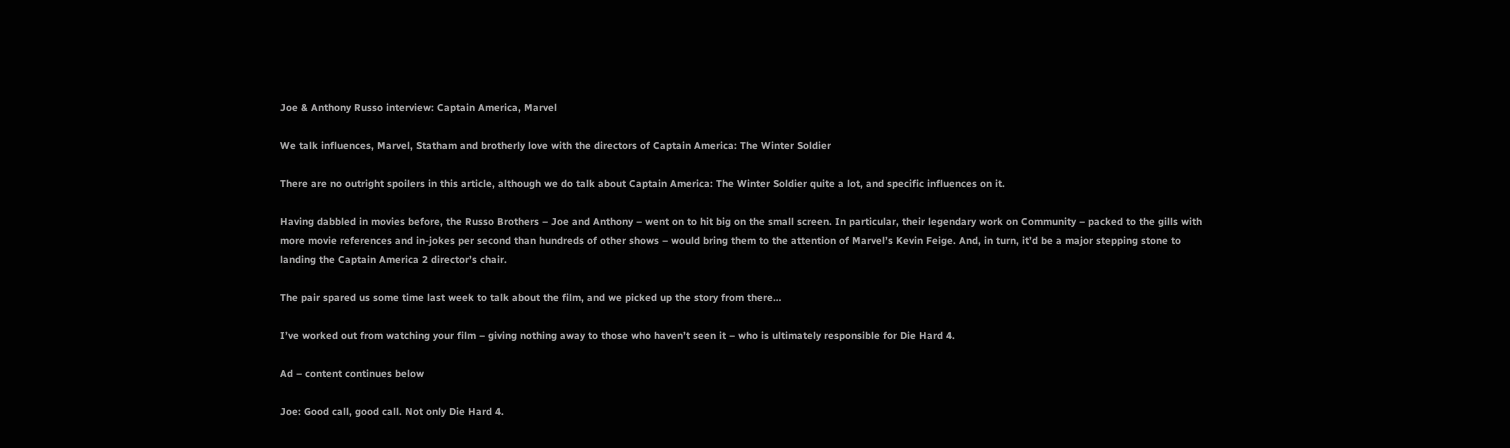Joe & Anthony Russo interview: Captain America, Marvel

We talk influences, Marvel, Statham and brotherly love with the directors of Captain America: The Winter Soldier

There are no outright spoilers in this article, although we do talk about Captain America: The Winter Soldier quite a lot, and specific influences on it.

Having dabbled in movies before, the Russo Brothers – Joe and Anthony – went on to hit big on the small screen. In particular, their legendary work on Community – packed to the gills with more movie references and in-jokes per second than hundreds of other shows – would bring them to the attention of Marvel’s Kevin Feige. And, in turn, it’d be a major stepping stone to landing the Captain America 2 director’s chair.

The pair spared us some time last week to talk about the film, and we picked up the story from there…

I’ve worked out from watching your film – giving nothing away to those who haven’t seen it – who is ultimately responsible for Die Hard 4.

Ad – content continues below

Joe: Good call, good call. Not only Die Hard 4.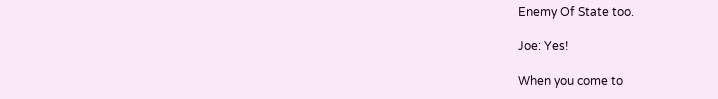Enemy Of State too.

Joe: Yes!

When you come to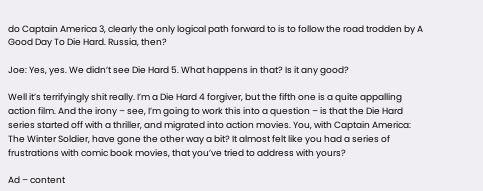do Captain America 3, clearly the only logical path forward to is to follow the road trodden by A Good Day To Die Hard. Russia, then?

Joe: Yes, yes. We didn’t see Die Hard 5. What happens in that? Is it any good?

Well it’s terrifyingly shit really. I’m a Die Hard 4 forgiver, but the fifth one is a quite appalling action film. And the irony – see, I’m going to work this into a question – is that the Die Hard series started off with a thriller, and migrated into action movies. You, with Captain America: The Winter Soldier, have gone the other way a bit? It almost felt like you had a series of frustrations with comic book movies, that you’ve tried to address with yours?

Ad – content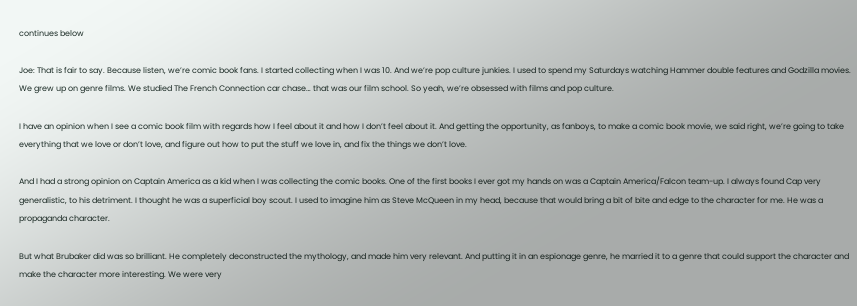continues below

Joe: That is fair to say. Because listen, we’re comic book fans. I started collecting when I was 10. And we’re pop culture junkies. I used to spend my Saturdays watching Hammer double features and Godzilla movies. We grew up on genre films. We studied The French Connection car chase… that was our film school. So yeah, we’re obsessed with films and pop culture.

I have an opinion when I see a comic book film with regards how I feel about it and how I don’t feel about it. And getting the opportunity, as fanboys, to make a comic book movie, we said right, we’re going to take everything that we love or don’t love, and figure out how to put the stuff we love in, and fix the things we don’t love.

And I had a strong opinion on Captain America as a kid when I was collecting the comic books. One of the first books I ever got my hands on was a Captain America/Falcon team-up. I always found Cap very generalistic, to his detriment. I thought he was a superficial boy scout. I used to imagine him as Steve McQueen in my head, because that would bring a bit of bite and edge to the character for me. He was a propaganda character.

But what Brubaker did was so brilliant. He completely deconstructed the mythology, and made him very relevant. And putting it in an espionage genre, he married it to a genre that could support the character and make the character more interesting. We were very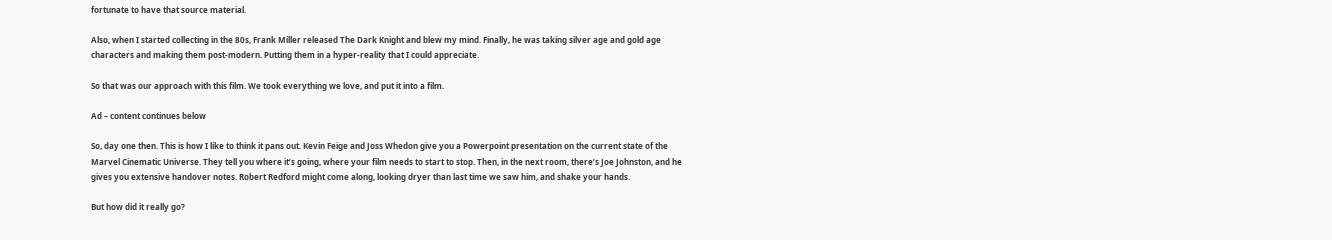fortunate to have that source material.

Also, when I started collecting in the 80s, Frank Miller released The Dark Knight and blew my mind. Finally, he was taking silver age and gold age characters and making them post-modern. Putting them in a hyper-reality that I could appreciate.

So that was our approach with this film. We took everything we love, and put it into a film.

Ad – content continues below

So, day one then. This is how I like to think it pans out. Kevin Feige and Joss Whedon give you a Powerpoint presentation on the current state of the Marvel Cinematic Universe. They tell you where it’s going, where your film needs to start to stop. Then, in the next room, there’s Joe Johnston, and he gives you extensive handover notes. Robert Redford might come along, looking dryer than last time we saw him, and shake your hands.

But how did it really go?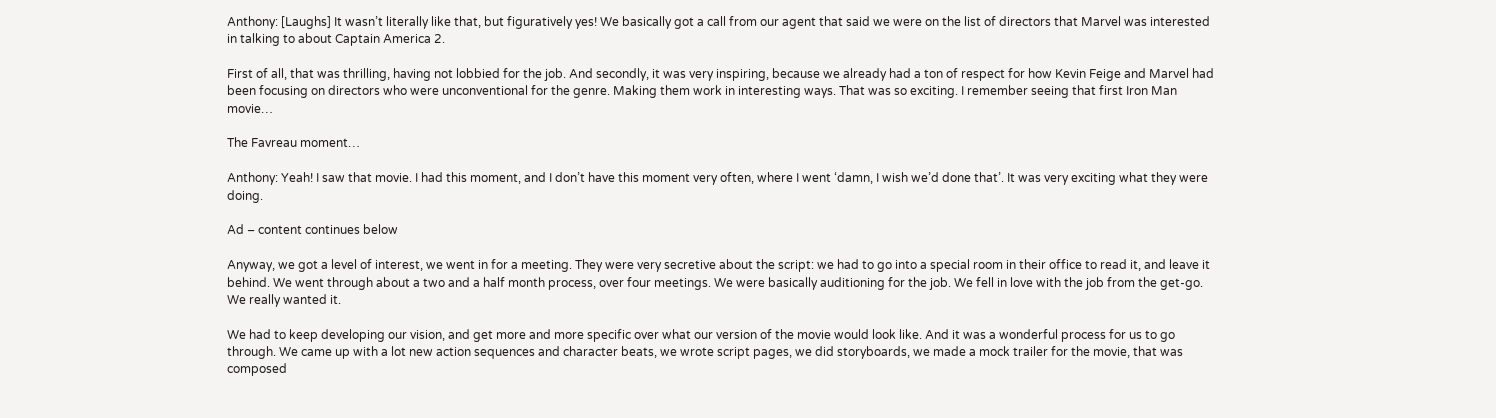Anthony: [Laughs] It wasn’t literally like that, but figuratively yes! We basically got a call from our agent that said we were on the list of directors that Marvel was interested in talking to about Captain America 2.

First of all, that was thrilling, having not lobbied for the job. And secondly, it was very inspiring, because we already had a ton of respect for how Kevin Feige and Marvel had been focusing on directors who were unconventional for the genre. Making them work in interesting ways. That was so exciting. I remember seeing that first Iron Man movie…

The Favreau moment…

Anthony: Yeah! I saw that movie. I had this moment, and I don’t have this moment very often, where I went ‘damn, I wish we’d done that’. It was very exciting what they were doing.

Ad – content continues below

Anyway, we got a level of interest, we went in for a meeting. They were very secretive about the script: we had to go into a special room in their office to read it, and leave it behind. We went through about a two and a half month process, over four meetings. We were basically auditioning for the job. We fell in love with the job from the get-go. We really wanted it.

We had to keep developing our vision, and get more and more specific over what our version of the movie would look like. And it was a wonderful process for us to go through. We came up with a lot new action sequences and character beats, we wrote script pages, we did storyboards, we made a mock trailer for the movie, that was composed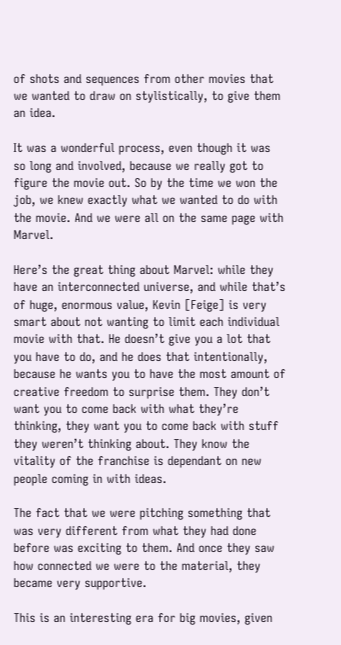of shots and sequences from other movies that we wanted to draw on stylistically, to give them an idea.

It was a wonderful process, even though it was so long and involved, because we really got to figure the movie out. So by the time we won the job, we knew exactly what we wanted to do with the movie. And we were all on the same page with Marvel.

Here’s the great thing about Marvel: while they have an interconnected universe, and while that’s of huge, enormous value, Kevin [Feige] is very smart about not wanting to limit each individual movie with that. He doesn’t give you a lot that you have to do, and he does that intentionally, because he wants you to have the most amount of creative freedom to surprise them. They don’t want you to come back with what they’re thinking, they want you to come back with stuff they weren’t thinking about. They know the vitality of the franchise is dependant on new people coming in with ideas.

The fact that we were pitching something that was very different from what they had done before was exciting to them. And once they saw how connected we were to the material, they became very supportive.

This is an interesting era for big movies, given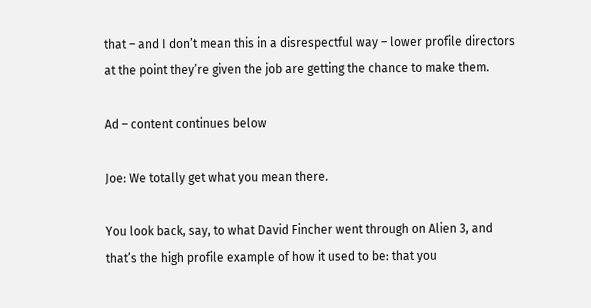that – and I don’t mean this in a disrespectful way – lower profile directors at the point they’re given the job are getting the chance to make them.

Ad – content continues below

Joe: We totally get what you mean there.

You look back, say, to what David Fincher went through on Alien 3, and that’s the high profile example of how it used to be: that you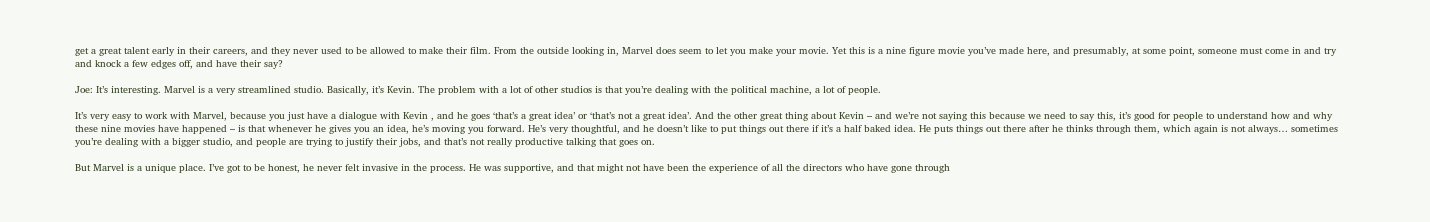get a great talent early in their careers, and they never used to be allowed to make their film. From the outside looking in, Marvel does seem to let you make your movie. Yet this is a nine figure movie you’ve made here, and presumably, at some point, someone must come in and try and knock a few edges off, and have their say?

Joe: It’s interesting. Marvel is a very streamlined studio. Basically, it’s Kevin. The problem with a lot of other studios is that you’re dealing with the political machine, a lot of people.

It’s very easy to work with Marvel, because you just have a dialogue with Kevin , and he goes ‘that’s a great idea’ or ‘that’s not a great idea’. And the other great thing about Kevin – and we’re not saying this because we need to say this, it’s good for people to understand how and why these nine movies have happened – is that whenever he gives you an idea, he’s moving you forward. He’s very thoughtful, and he doesn’t like to put things out there if it’s a half baked idea. He puts things out there after he thinks through them, which again is not always… sometimes you’re dealing with a bigger studio, and people are trying to justify their jobs, and that’s not really productive talking that goes on.

But Marvel is a unique place. I’ve got to be honest, he never felt invasive in the process. He was supportive, and that might not have been the experience of all the directors who have gone through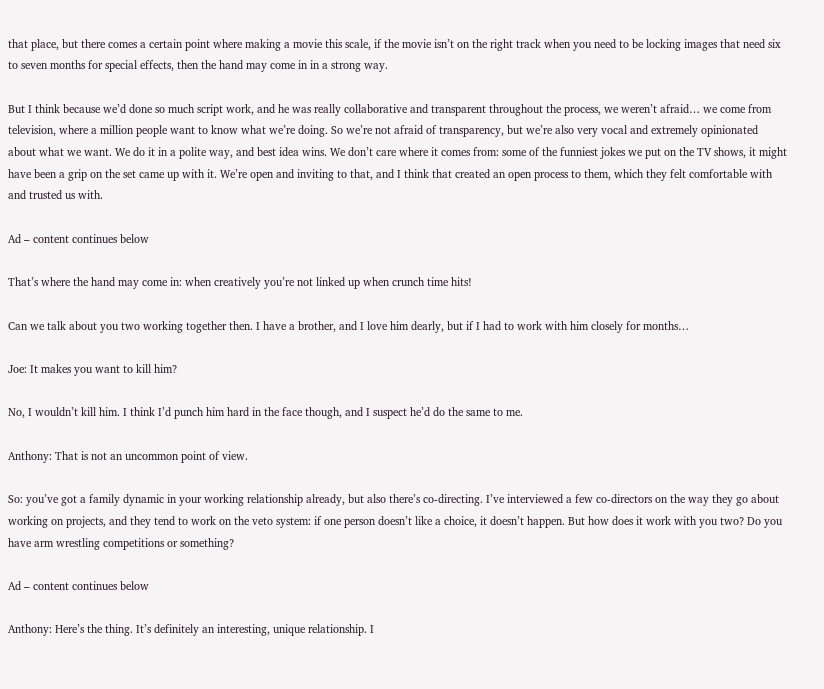that place, but there comes a certain point where making a movie this scale, if the movie isn’t on the right track when you need to be locking images that need six to seven months for special effects, then the hand may come in in a strong way.

But I think because we’d done so much script work, and he was really collaborative and transparent throughout the process, we weren’t afraid… we come from television, where a million people want to know what we’re doing. So we’re not afraid of transparency, but we’re also very vocal and extremely opinionated about what we want. We do it in a polite way, and best idea wins. We don’t care where it comes from: some of the funniest jokes we put on the TV shows, it might have been a grip on the set came up with it. We’re open and inviting to that, and I think that created an open process to them, which they felt comfortable with and trusted us with.

Ad – content continues below

That’s where the hand may come in: when creatively you’re not linked up when crunch time hits!

Can we talk about you two working together then. I have a brother, and I love him dearly, but if I had to work with him closely for months…

Joe: It makes you want to kill him?

No, I wouldn’t kill him. I think I’d punch him hard in the face though, and I suspect he’d do the same to me.

Anthony: That is not an uncommon point of view.

So: you’ve got a family dynamic in your working relationship already, but also there’s co-directing. I’ve interviewed a few co-directors on the way they go about working on projects, and they tend to work on the veto system: if one person doesn’t like a choice, it doesn’t happen. But how does it work with you two? Do you have arm wrestling competitions or something?

Ad – content continues below

Anthony: Here’s the thing. It’s definitely an interesting, unique relationship. I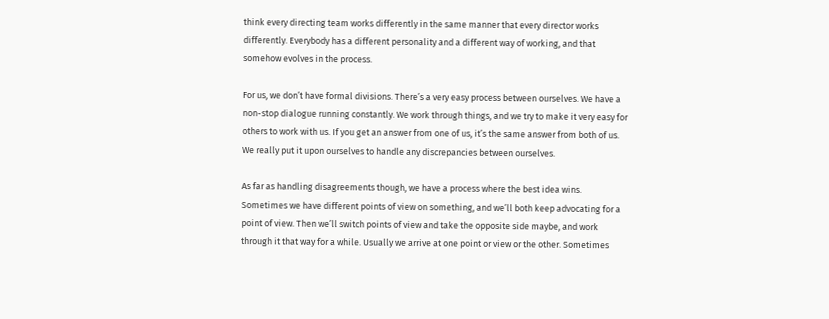think every directing team works differently in the same manner that every director works differently. Everybody has a different personality and a different way of working, and that somehow evolves in the process.

For us, we don’t have formal divisions. There’s a very easy process between ourselves. We have a non-stop dialogue running constantly. We work through things, and we try to make it very easy for others to work with us. If you get an answer from one of us, it’s the same answer from both of us. We really put it upon ourselves to handle any discrepancies between ourselves.

As far as handling disagreements though, we have a process where the best idea wins. Sometimes we have different points of view on something, and we’ll both keep advocating for a point of view. Then we’ll switch points of view and take the opposite side maybe, and work through it that way for a while. Usually we arrive at one point or view or the other. Sometimes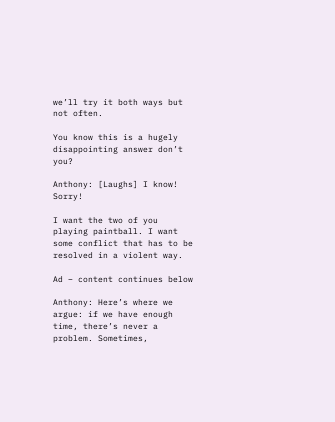we’ll try it both ways but not often.

You know this is a hugely disappointing answer don’t you?

Anthony: [Laughs] I know! Sorry!

I want the two of you playing paintball. I want some conflict that has to be resolved in a violent way.

Ad – content continues below

Anthony: Here’s where we argue: if we have enough time, there’s never a problem. Sometimes,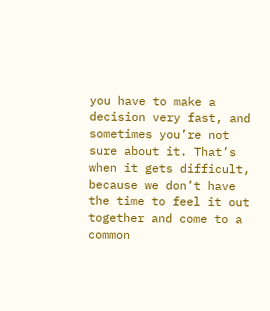you have to make a decision very fast, and sometimes you’re not sure about it. That’s when it gets difficult, because we don’t have the time to feel it out together and come to a common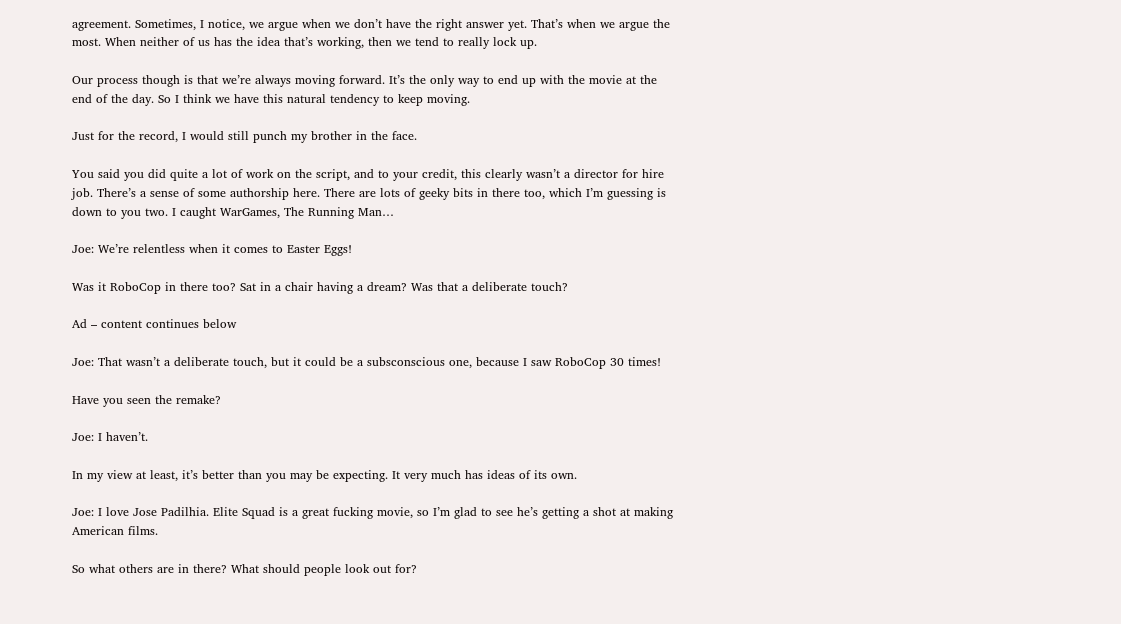agreement. Sometimes, I notice, we argue when we don’t have the right answer yet. That’s when we argue the most. When neither of us has the idea that’s working, then we tend to really lock up.

Our process though is that we’re always moving forward. It’s the only way to end up with the movie at the end of the day. So I think we have this natural tendency to keep moving.

Just for the record, I would still punch my brother in the face.

You said you did quite a lot of work on the script, and to your credit, this clearly wasn’t a director for hire job. There’s a sense of some authorship here. There are lots of geeky bits in there too, which I’m guessing is down to you two. I caught WarGames, The Running Man…

Joe: We’re relentless when it comes to Easter Eggs!

Was it RoboCop in there too? Sat in a chair having a dream? Was that a deliberate touch?

Ad – content continues below

Joe: That wasn’t a deliberate touch, but it could be a subsconscious one, because I saw RoboCop 30 times!

Have you seen the remake?

Joe: I haven’t.

In my view at least, it’s better than you may be expecting. It very much has ideas of its own.

Joe: I love Jose Padilhia. Elite Squad is a great fucking movie, so I’m glad to see he’s getting a shot at making American films.

So what others are in there? What should people look out for?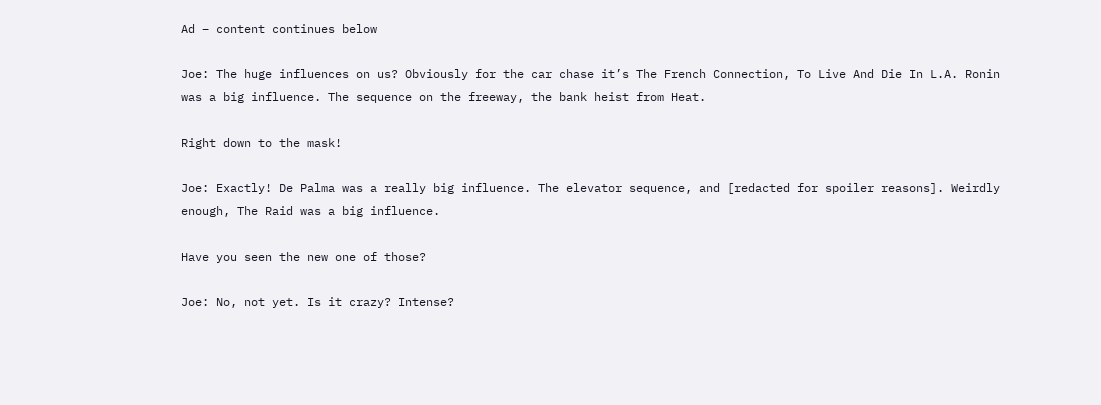Ad – content continues below

Joe: The huge influences on us? Obviously for the car chase it’s The French Connection, To Live And Die In L.A. Ronin was a big influence. The sequence on the freeway, the bank heist from Heat.

Right down to the mask!

Joe: Exactly! De Palma was a really big influence. The elevator sequence, and [redacted for spoiler reasons]. Weirdly enough, The Raid was a big influence.

Have you seen the new one of those?

Joe: No, not yet. Is it crazy? Intense?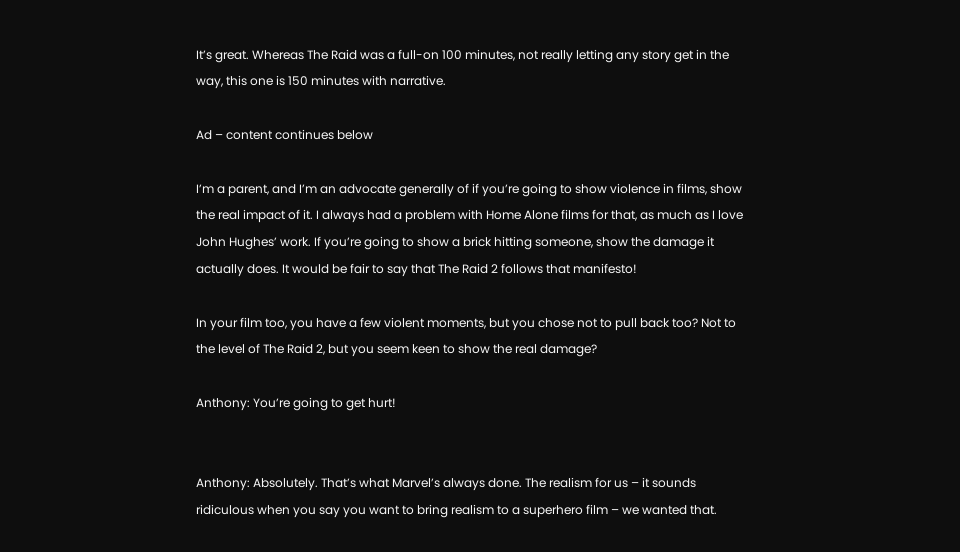It’s great. Whereas The Raid was a full-on 100 minutes, not really letting any story get in the way, this one is 150 minutes with narrative.

Ad – content continues below

I’m a parent, and I’m an advocate generally of if you’re going to show violence in films, show the real impact of it. I always had a problem with Home Alone films for that, as much as I love John Hughes’ work. If you’re going to show a brick hitting someone, show the damage it actually does. It would be fair to say that The Raid 2 follows that manifesto!

In your film too, you have a few violent moments, but you chose not to pull back too? Not to the level of The Raid 2, but you seem keen to show the real damage?

Anthony: You’re going to get hurt!


Anthony: Absolutely. That’s what Marvel’s always done. The realism for us – it sounds ridiculous when you say you want to bring realism to a superhero film – we wanted that.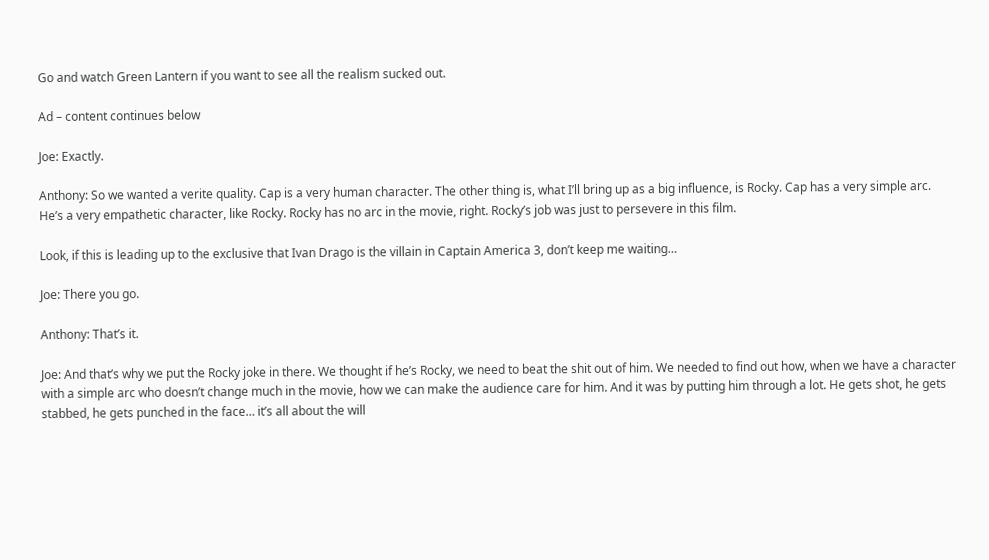Go and watch Green Lantern if you want to see all the realism sucked out.

Ad – content continues below

Joe: Exactly.

Anthony: So we wanted a verite quality. Cap is a very human character. The other thing is, what I’ll bring up as a big influence, is Rocky. Cap has a very simple arc. He’s a very empathetic character, like Rocky. Rocky has no arc in the movie, right. Rocky’s job was just to persevere in this film.

Look, if this is leading up to the exclusive that Ivan Drago is the villain in Captain America 3, don’t keep me waiting…

Joe: There you go.

Anthony: That’s it.

Joe: And that’s why we put the Rocky joke in there. We thought if he’s Rocky, we need to beat the shit out of him. We needed to find out how, when we have a character with a simple arc who doesn’t change much in the movie, how we can make the audience care for him. And it was by putting him through a lot. He gets shot, he gets stabbed, he gets punched in the face… it’s all about the will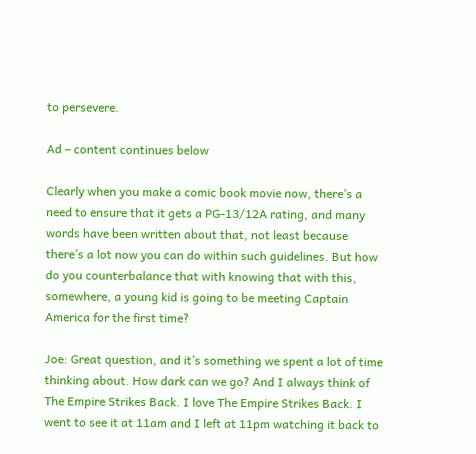to persevere.

Ad – content continues below

Clearly when you make a comic book movie now, there’s a need to ensure that it gets a PG-13/12A rating, and many words have been written about that, not least because there’s a lot now you can do within such guidelines. But how do you counterbalance that with knowing that with this, somewhere, a young kid is going to be meeting Captain America for the first time?

Joe: Great question, and it’s something we spent a lot of time thinking about. How dark can we go? And I always think of The Empire Strikes Back. I love The Empire Strikes Back. I went to see it at 11am and I left at 11pm watching it back to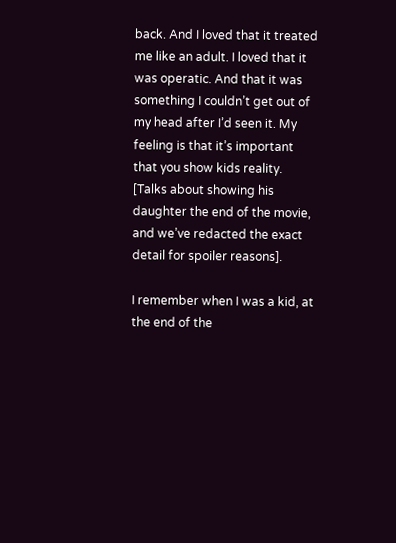back. And I loved that it treated me like an adult. I loved that it was operatic. And that it was something I couldn’t get out of my head after I’d seen it. My feeling is that it’s important that you show kids reality. [Talks about showing his daughter the end of the movie, and we’ve redacted the exact detail for spoiler reasons].

I remember when I was a kid, at the end of the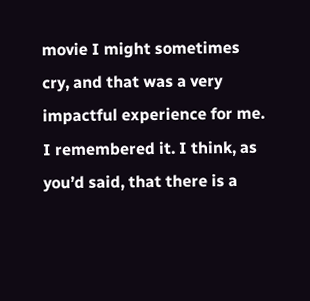movie I might sometimes cry, and that was a very impactful experience for me. I remembered it. I think, as you’d said, that there is a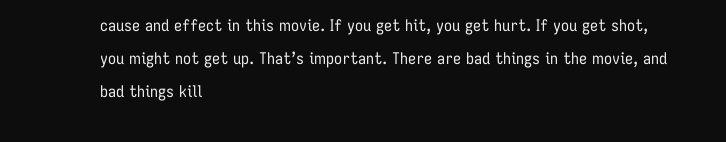cause and effect in this movie. If you get hit, you get hurt. If you get shot, you might not get up. That’s important. There are bad things in the movie, and bad things kill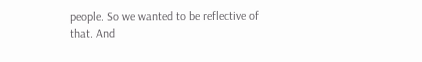people. So we wanted to be reflective of that. And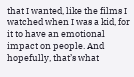that I wanted, like the films I watched when I was a kid, for it to have an emotional impact on people. And hopefully, that’s what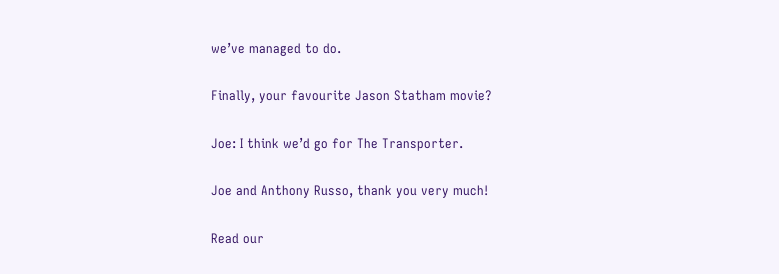we’ve managed to do.

Finally, your favourite Jason Statham movie?

Joe: I think we’d go for The Transporter.

Joe and Anthony Russo, thank you very much!

Read our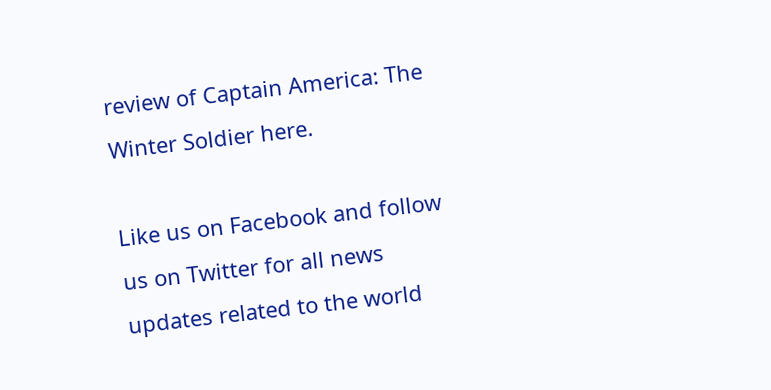review of Captain America: The Winter Soldier here.

Like us on Facebook and follow us on Twitter for all news updates related to the world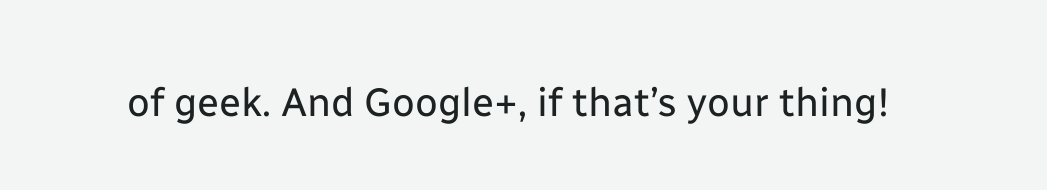of geek. And Google+, if that’s your thing!